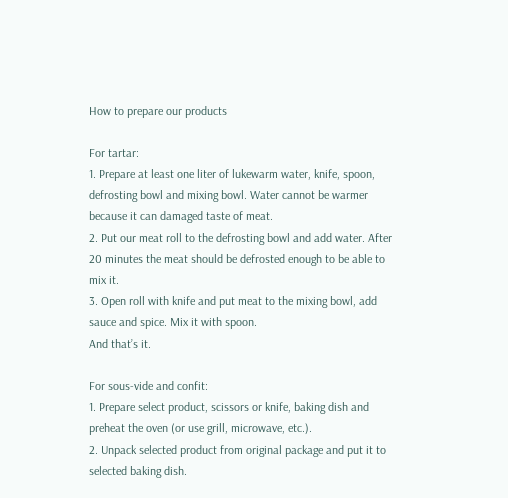How to prepare our products

For tartar:
1. Prepare at least one liter of lukewarm water, knife, spoon, defrosting bowl and mixing bowl. Water cannot be warmer because it can damaged taste of meat.
2. Put our meat roll to the defrosting bowl and add water. After 20 minutes the meat should be defrosted enough to be able to mix it.
3. Open roll with knife and put meat to the mixing bowl, add sauce and spice. Mix it with spoon.
And that’s it.

For sous-vide and confit:
1. Prepare select product, scissors or knife, baking dish and preheat the oven (or use grill, microwave, etc.).
2. Unpack selected product from original package and put it to selected baking dish.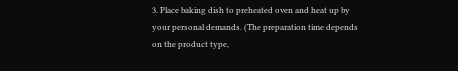3. Place baking dish to preheated oven and heat up by your personal demands. (The preparation time depends on the product type,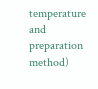temperature and preparation method)